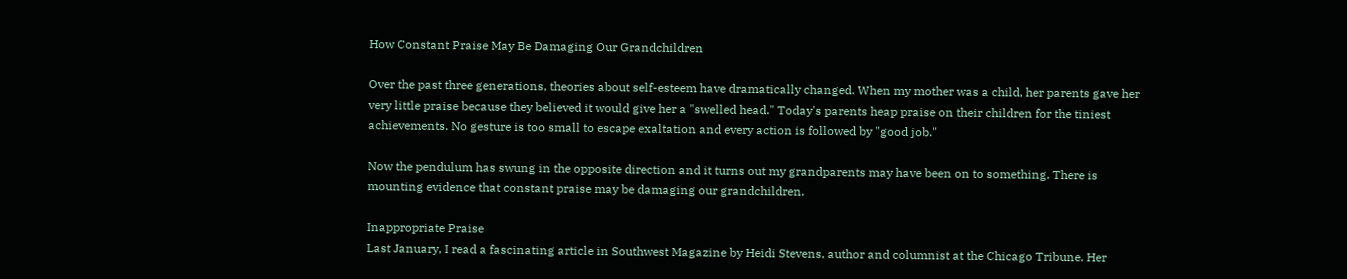How Constant Praise May Be Damaging Our Grandchildren

Over the past three generations, theories about self-esteem have dramatically changed. When my mother was a child, her parents gave her very little praise because they believed it would give her a "swelled head." Today's parents heap praise on their children for the tiniest achievements. No gesture is too small to escape exaltation and every action is followed by "good job."

Now the pendulum has swung in the opposite direction and it turns out my grandparents may have been on to something. There is mounting evidence that constant praise may be damaging our grandchildren.

Inappropriate Praise
Last January, I read a fascinating article in Southwest Magazine by Heidi Stevens, author and columnist at the Chicago Tribune. Her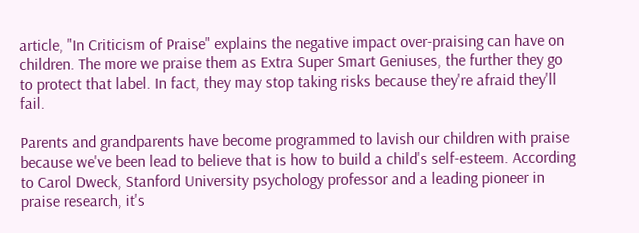article, "In Criticism of Praise" explains the negative impact over-praising can have on children. The more we praise them as Extra Super Smart Geniuses, the further they go to protect that label. In fact, they may stop taking risks because they're afraid they'll fail.

Parents and grandparents have become programmed to lavish our children with praise because we've been lead to believe that is how to build a child's self-esteem. According to Carol Dweck, Stanford University psychology professor and a leading pioneer in praise research, it's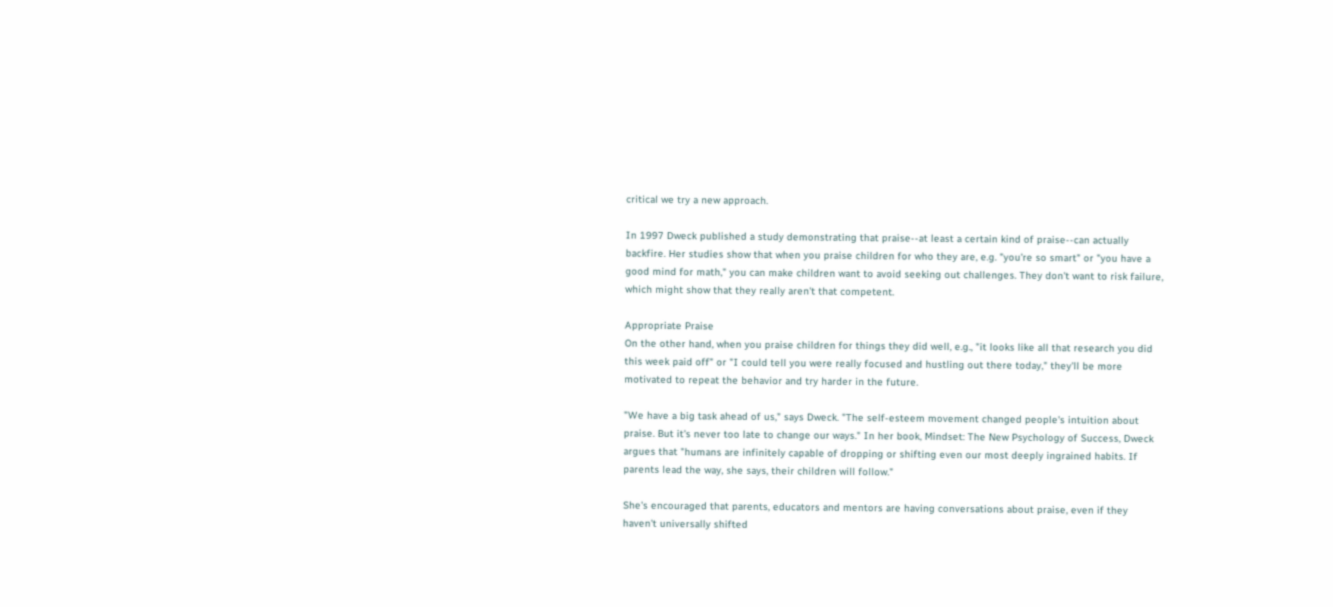critical we try a new approach.

In 1997 Dweck published a study demonstrating that praise--at least a certain kind of praise--can actually backfire. Her studies show that when you praise children for who they are, e.g. "you're so smart" or "you have a good mind for math," you can make children want to avoid seeking out challenges. They don't want to risk failure, which might show that they really aren't that competent.

Appropriate Praise
On the other hand, when you praise children for things they did well, e.g., "it looks like all that research you did this week paid off" or "I could tell you were really focused and hustling out there today," they'll be more motivated to repeat the behavior and try harder in the future.

"We have a big task ahead of us," says Dweck. "The self-esteem movement changed people's intuition about praise. But it's never too late to change our ways." In her book, Mindset: The New Psychology of Success, Dweck argues that "humans are infinitely capable of dropping or shifting even our most deeply ingrained habits. If parents lead the way, she says, their children will follow."

She's encouraged that parents, educators and mentors are having conversations about praise, even if they haven't universally shifted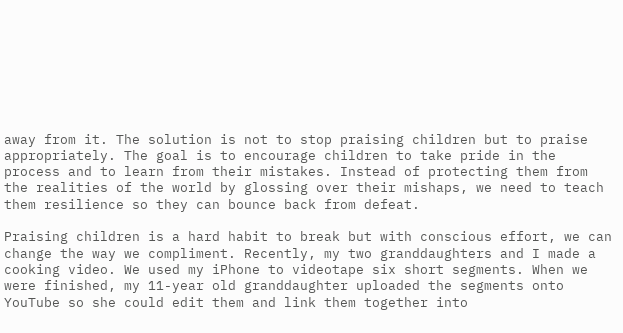away from it. The solution is not to stop praising children but to praise appropriately. The goal is to encourage children to take pride in the process and to learn from their mistakes. Instead of protecting them from the realities of the world by glossing over their mishaps, we need to teach them resilience so they can bounce back from defeat.

Praising children is a hard habit to break but with conscious effort, we can change the way we compliment. Recently, my two granddaughters and I made a cooking video. We used my iPhone to videotape six short segments. When we were finished, my 11-year old granddaughter uploaded the segments onto YouTube so she could edit them and link them together into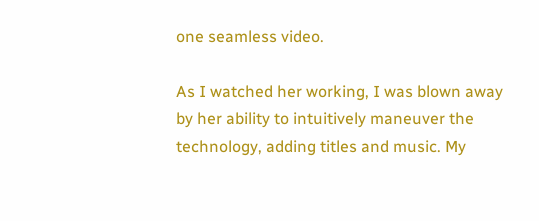one seamless video.

As I watched her working, I was blown away by her ability to intuitively maneuver the technology, adding titles and music. My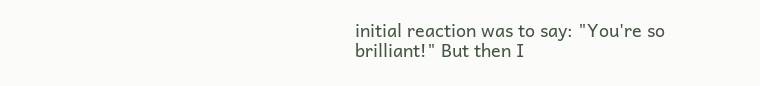initial reaction was to say: "You're so brilliant!" But then I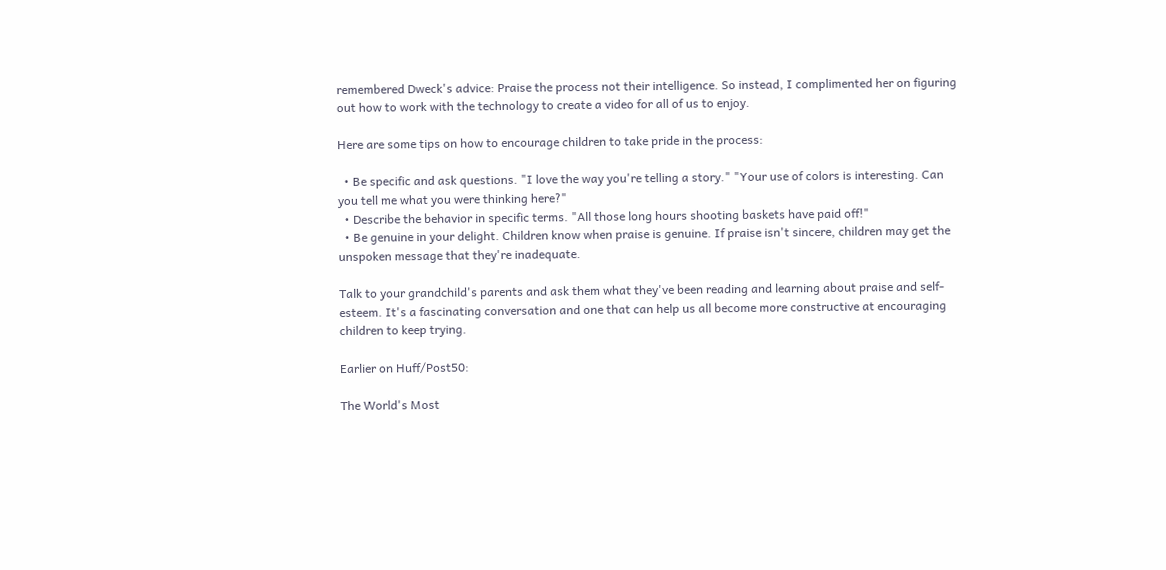remembered Dweck's advice: Praise the process not their intelligence. So instead, I complimented her on figuring out how to work with the technology to create a video for all of us to enjoy.

Here are some tips on how to encourage children to take pride in the process:

  • Be specific and ask questions. "I love the way you're telling a story." "Your use of colors is interesting. Can you tell me what you were thinking here?"
  • Describe the behavior in specific terms. "All those long hours shooting baskets have paid off!"
  • Be genuine in your delight. Children know when praise is genuine. If praise isn't sincere, children may get the unspoken message that they're inadequate.

Talk to your grandchild's parents and ask them what they've been reading and learning about praise and self-esteem. It's a fascinating conversation and one that can help us all become more constructive at encouraging children to keep trying.

Earlier on Huff/Post50:

The World's Most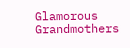Glamorous Grandmothers